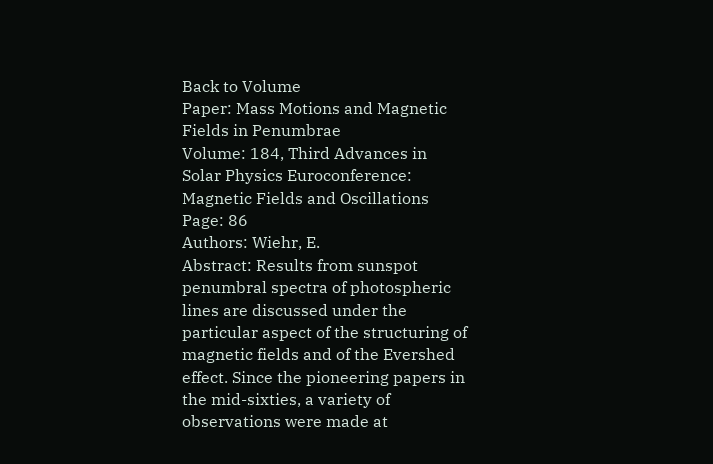Back to Volume
Paper: Mass Motions and Magnetic Fields in Penumbrae
Volume: 184, Third Advances in Solar Physics Euroconference: Magnetic Fields and Oscillations
Page: 86
Authors: Wiehr, E.
Abstract: Results from sunspot penumbral spectra of photospheric lines are discussed under the particular aspect of the structuring of magnetic fields and of the Evershed effect. Since the pioneering papers in the mid-sixties, a variety of observations were made at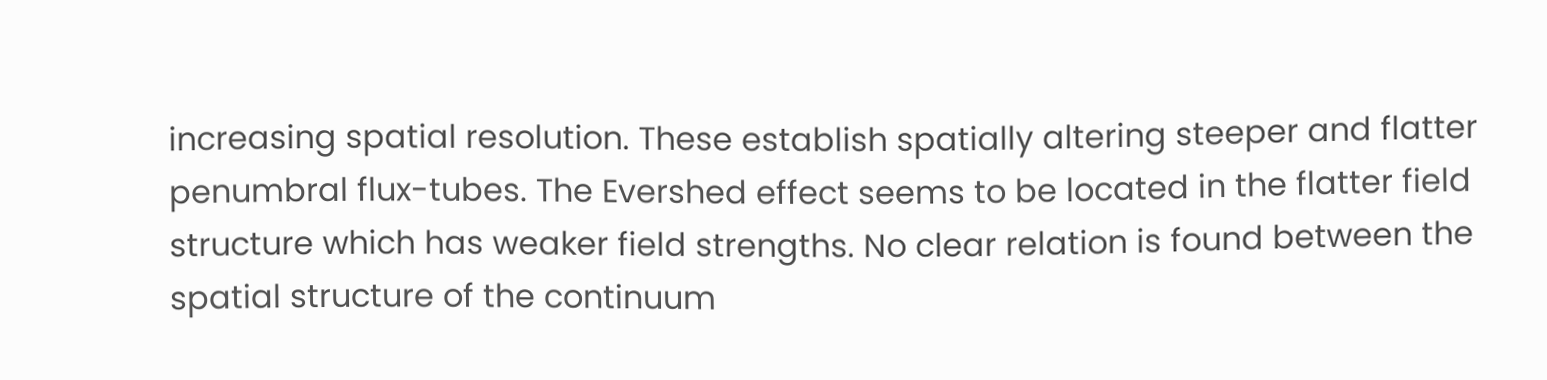increasing spatial resolution. These establish spatially altering steeper and flatter penumbral flux-tubes. The Evershed effect seems to be located in the flatter field structure which has weaker field strengths. No clear relation is found between the spatial structure of the continuum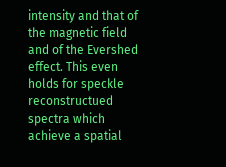intensity and that of the magnetic field and of the Evershed effect. This even holds for speckle reconstructued spectra which achieve a spatial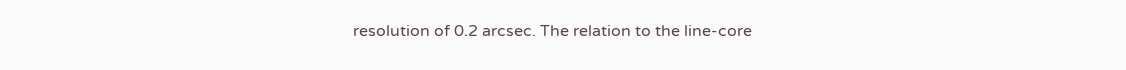resolution of 0.2 arcsec. The relation to the line-core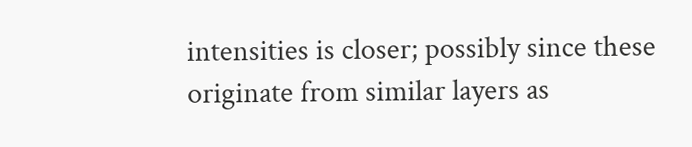intensities is closer; possibly since these originate from similar layers as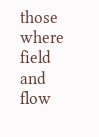those where field and flow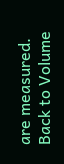are measured.
Back to Volume